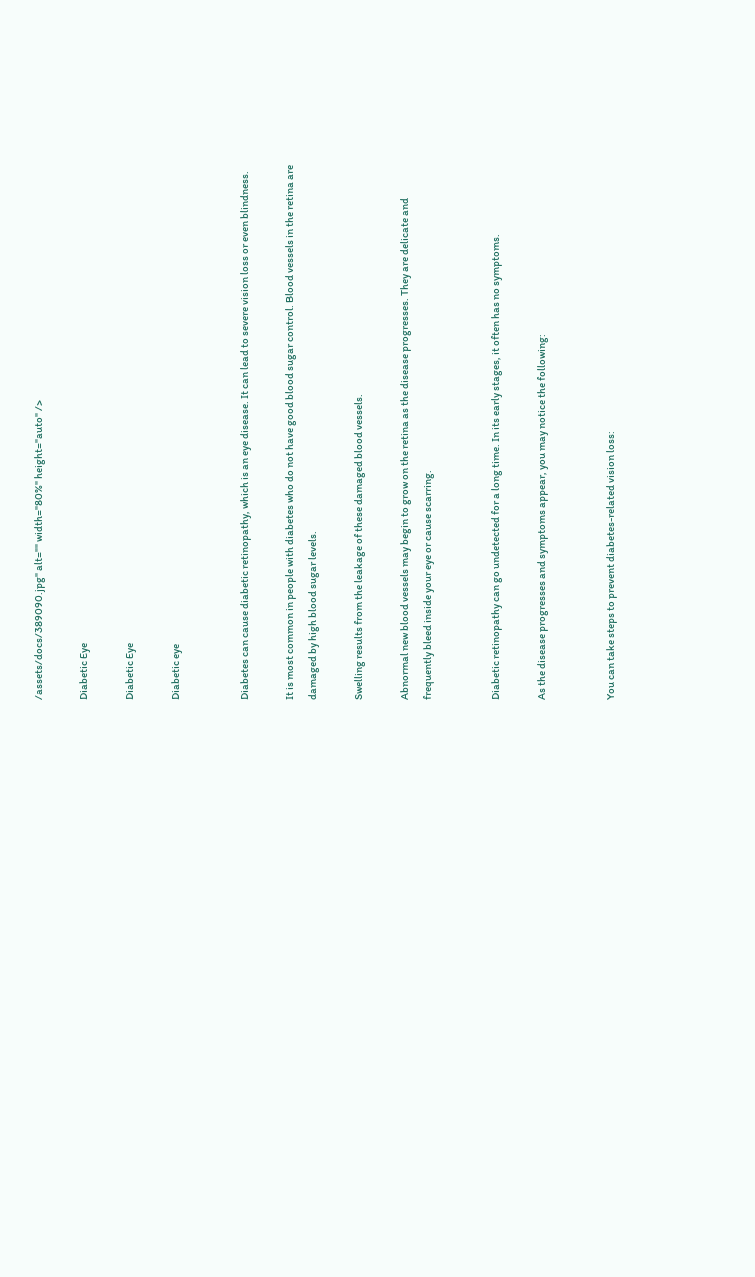/assets/docs/389090.jpg" alt="" width="80%" height="auto" />

Diabetic Eye

Diabetic Eye

Diabetic eye


Diabetes can cause diabetic retinopathy, which is an eye disease. It can lead to severe vision loss or even blindness.

It is most common in people with diabetes who do not have good blood sugar control. Blood vessels in the retina are damaged by high blood sugar levels.

Swelling results from the leakage of these damaged blood vessels.

Abnormal new blood vessels may begin to grow on the retina as the disease progresses. They are delicate and frequently bleed inside your eye or cause scarring.


Diabetic retinopathy can go undetected for a long time. In its early stages, it often has no symptoms.

As the disease progresses and symptoms appear, you may notice the following:


You can take steps to prevent diabetes-related vision loss: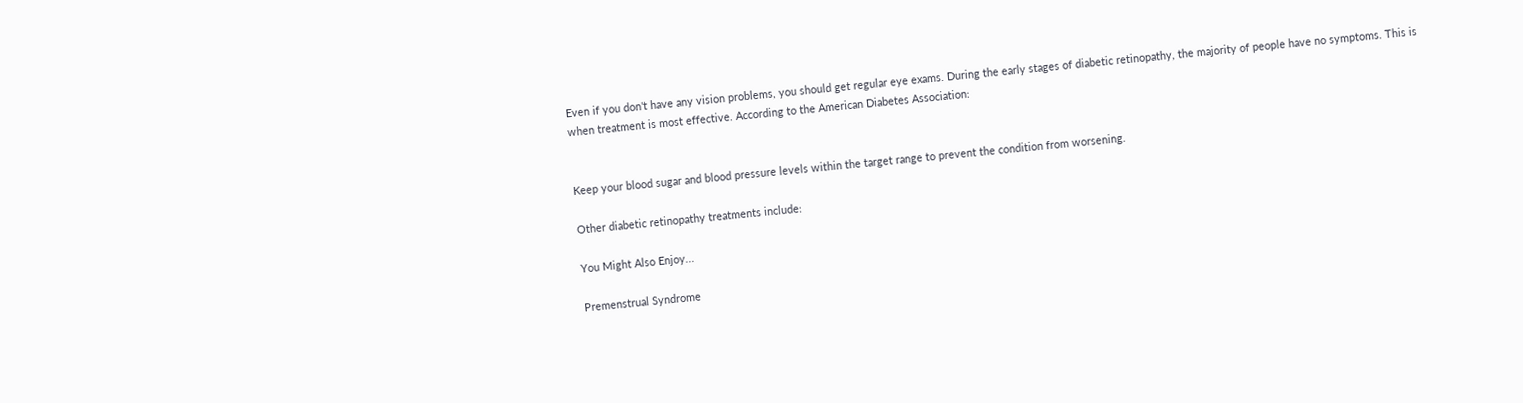Even if you don't have any vision problems, you should get regular eye exams. During the early stages of diabetic retinopathy, the majority of people have no symptoms. This is when treatment is most effective. According to the American Diabetes Association:


Keep your blood sugar and blood pressure levels within the target range to prevent the condition from worsening.

Other diabetic retinopathy treatments include:

You Might Also Enjoy...

Premenstrual Syndrome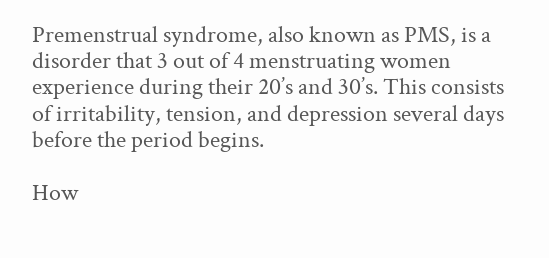Premenstrual syndrome, also known as PMS, is a disorder that 3 out of 4 menstruating women experience during their 20’s and 30’s. This consists of irritability, tension, and depression several days before the period begins.

How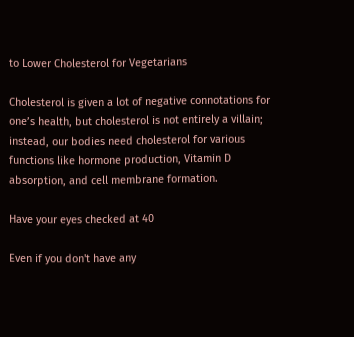to Lower Cholesterol for Vegetarians

Cholesterol is given a lot of negative connotations for one’s health, but cholesterol is not entirely a villain; instead, our bodies need cholesterol for various functions like hormone production, Vitamin D absorption, and cell membrane formation.

Have your eyes checked at 40

Even if you don't have any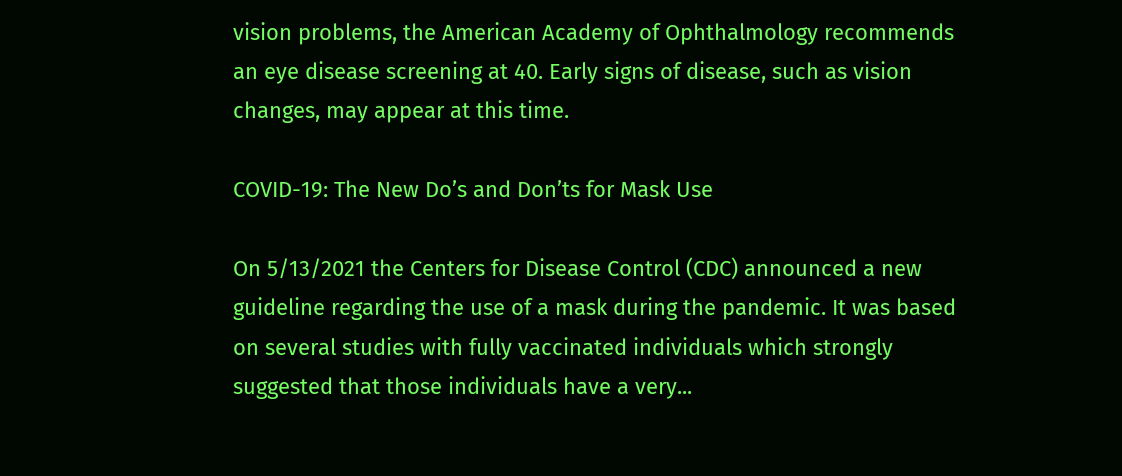vision problems, the American Academy of Ophthalmology recommends an eye disease screening at 40. Early signs of disease, such as vision changes, may appear at this time.

COVID-19: The New Do’s and Don’ts for Mask Use

On 5/13/2021 the Centers for Disease Control (CDC) announced a new guideline regarding the use of a mask during the pandemic. It was based on several studies with fully vaccinated individuals which strongly suggested that those individuals have a very...